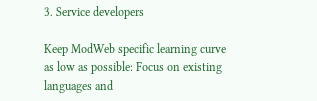3. Service developers

Keep ModWeb specific learning curve as low as possible: Focus on existing languages and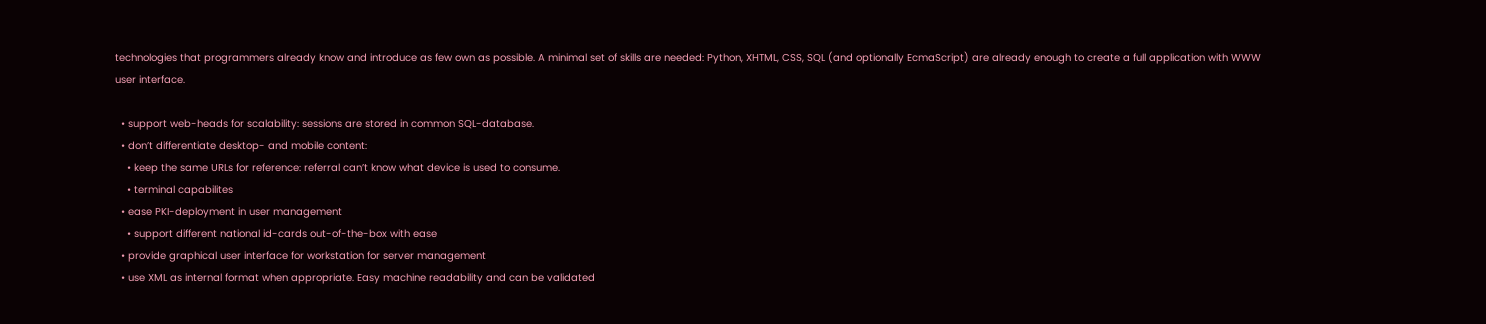technologies that programmers already know and introduce as few own as possible. A minimal set of skills are needed: Python, XHTML, CSS, SQL (and optionally EcmaScript) are already enough to create a full application with WWW user interface.

  • support web-heads for scalability: sessions are stored in common SQL-database.
  • don’t differentiate desktop- and mobile content:
    • keep the same URLs for reference: referral can’t know what device is used to consume.
    • terminal capabilites
  • ease PKI-deployment in user management
    • support different national id-cards out-of-the-box with ease
  • provide graphical user interface for workstation for server management
  • use XML as internal format when appropriate. Easy machine readability and can be validated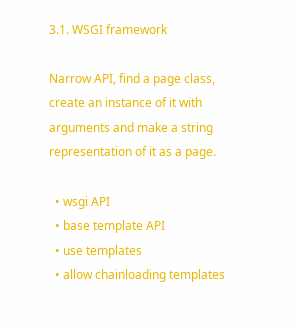3.1. WSGI framework

Narrow API, find a page class, create an instance of it with arguments and make a string representation of it as a page.

  • wsgi API
  • base template API
  • use templates
  • allow chainloading templates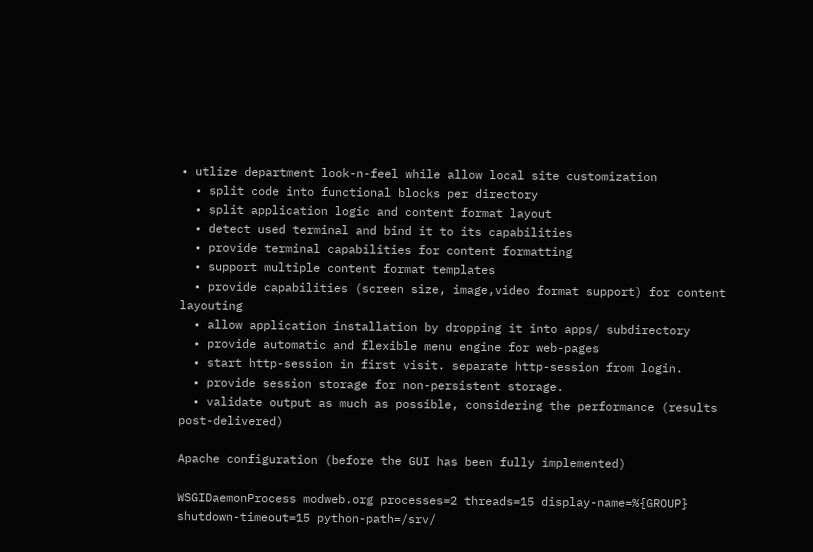• utlize department look-n-feel while allow local site customization
  • split code into functional blocks per directory
  • split application logic and content format layout
  • detect used terminal and bind it to its capabilities
  • provide terminal capabilities for content formatting
  • support multiple content format templates
  • provide capabilities (screen size, image,video format support) for content layouting
  • allow application installation by dropping it into apps/ subdirectory
  • provide automatic and flexible menu engine for web-pages
  • start http-session in first visit. separate http-session from login.
  • provide session storage for non-persistent storage.
  • validate output as much as possible, considering the performance (results post-delivered)

Apache configuration (before the GUI has been fully implemented)

WSGIDaemonProcess modweb.org processes=2 threads=15 display-name=%{GROUP} shutdown-timeout=15 python-path=/srv/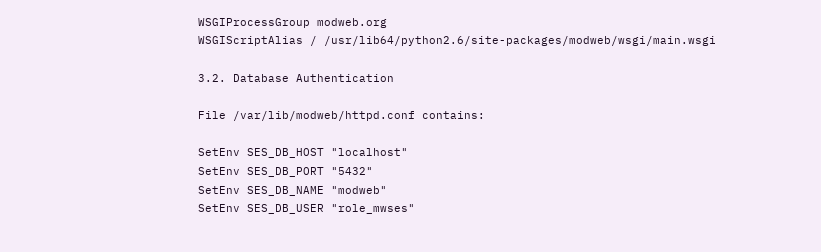WSGIProcessGroup modweb.org
WSGIScriptAlias / /usr/lib64/python2.6/site-packages/modweb/wsgi/main.wsgi

3.2. Database Authentication

File /var/lib/modweb/httpd.conf contains:

SetEnv SES_DB_HOST "localhost"
SetEnv SES_DB_PORT "5432"
SetEnv SES_DB_NAME "modweb"
SetEnv SES_DB_USER "role_mwses"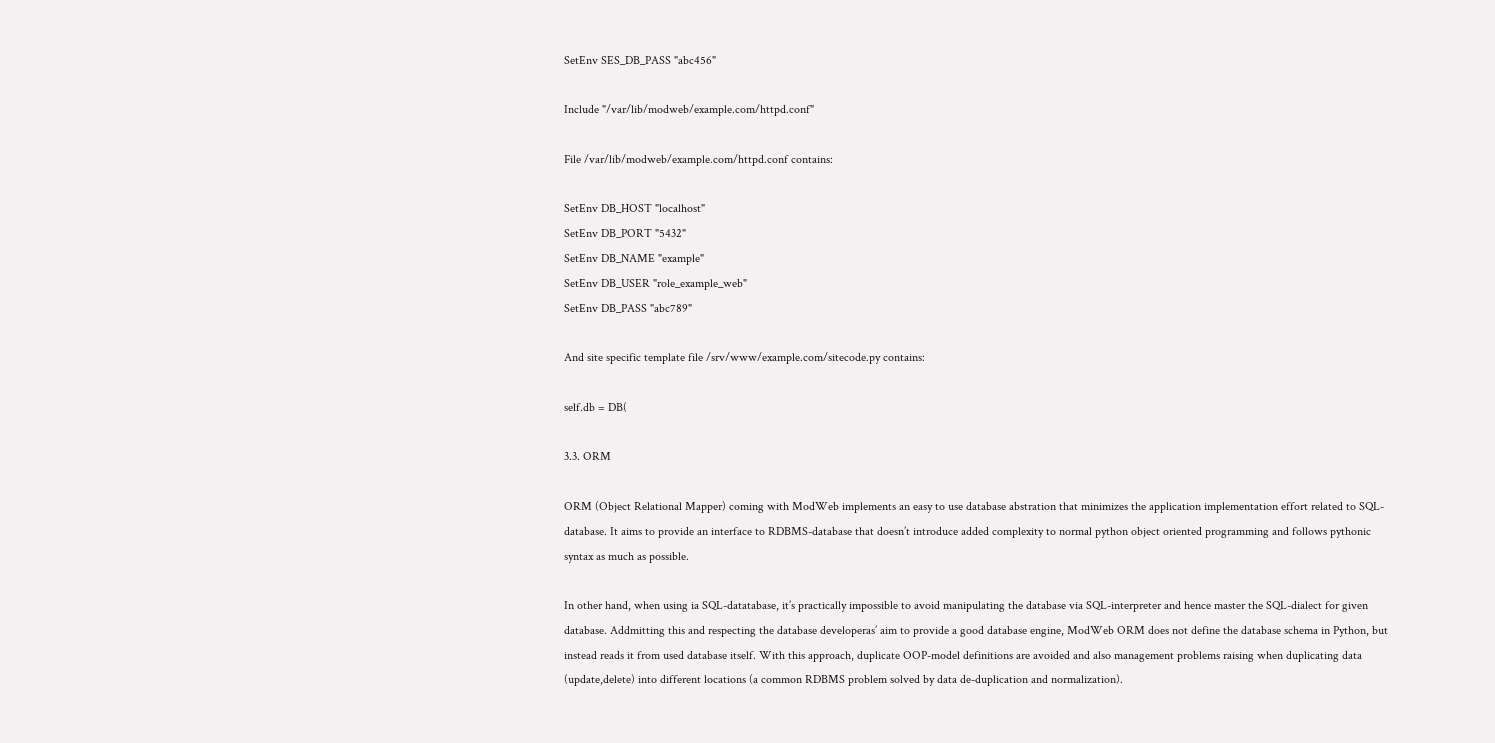SetEnv SES_DB_PASS "abc456"

Include "/var/lib/modweb/example.com/httpd.conf"

File /var/lib/modweb/example.com/httpd.conf contains:

SetEnv DB_HOST "localhost"
SetEnv DB_PORT "5432"
SetEnv DB_NAME "example"
SetEnv DB_USER "role_example_web"
SetEnv DB_PASS "abc789"

And site specific template file /srv/www/example.com/sitecode.py contains:

self.db = DB(

3.3. ORM

ORM (Object Relational Mapper) coming with ModWeb implements an easy to use database abstration that minimizes the application implementation effort related to SQL-database. It aims to provide an interface to RDBMS-database that doesn’t introduce added complexity to normal python object oriented programming and follows pythonic syntax as much as possible.

In other hand, when using ia SQL-datatabase, it’s practically impossible to avoid manipulating the database via SQL-interpreter and hence master the SQL-dialect for given database. Addmitting this and respecting the database developeras’ aim to provide a good database engine, ModWeb ORM does not define the database schema in Python, but instead reads it from used database itself. With this approach, duplicate OOP-model definitions are avoided and also management problems raising when duplicating data (update,delete) into different locations (a common RDBMS problem solved by data de-duplication and normalization).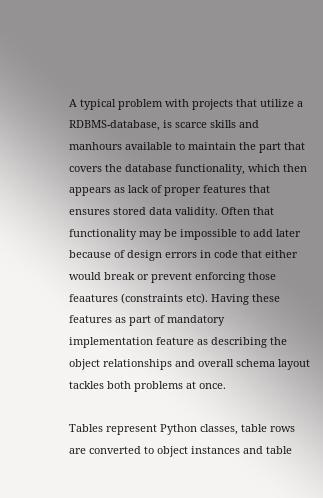A typical problem with projects that utilize a RDBMS-database, is scarce skills and manhours available to maintain the part that covers the database functionality, which then appears as lack of proper features that ensures stored data validity. Often that functionality may be impossible to add later because of design errors in code that either would break or prevent enforcing those feaatures (constraints etc). Having these features as part of mandatory implementation feature as describing the object relationships and overall schema layout tackles both problems at once.

Tables represent Python classes, table rows are converted to object instances and table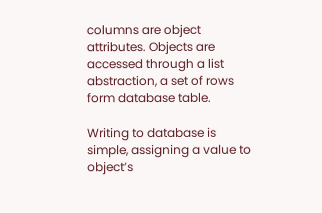columns are object attributes. Objects are accessed through a list abstraction, a set of rows form database table.

Writing to database is simple, assigning a value to object’s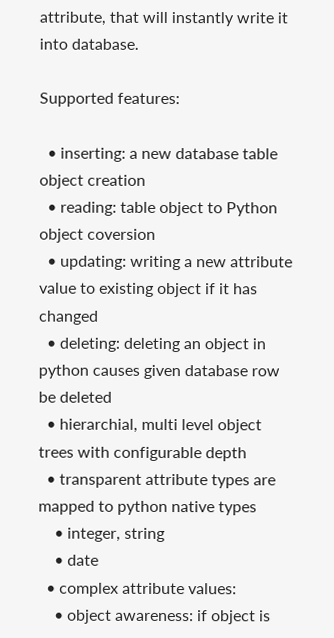attribute, that will instantly write it into database.

Supported features:

  • inserting: a new database table object creation
  • reading: table object to Python object coversion
  • updating: writing a new attribute value to existing object if it has changed
  • deleting: deleting an object in python causes given database row be deleted
  • hierarchial, multi level object trees with configurable depth
  • transparent attribute types are mapped to python native types
    • integer, string
    • date
  • complex attribute values:
    • object awareness: if object is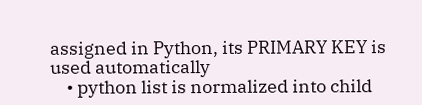assigned in Python, its PRIMARY KEY is used automatically
    • python list is normalized into child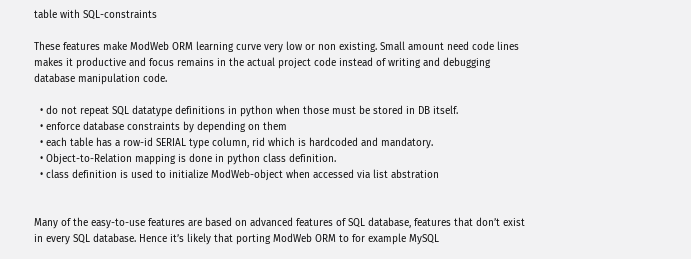table with SQL-constraints

These features make ModWeb ORM learning curve very low or non existing. Small amount need code lines makes it productive and focus remains in the actual project code instead of writing and debugging database manipulation code.

  • do not repeat SQL datatype definitions in python when those must be stored in DB itself.
  • enforce database constraints by depending on them
  • each table has a row-id SERIAL type column, rid which is hardcoded and mandatory.
  • Object-to-Relation mapping is done in python class definition.
  • class definition is used to initialize ModWeb-object when accessed via list abstration


Many of the easy-to-use features are based on advanced features of SQL database, features that don’t exist in every SQL database. Hence it’s likely that porting ModWeb ORM to for example MySQL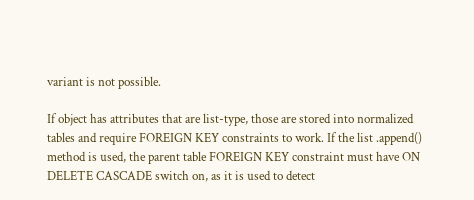variant is not possible.

If object has attributes that are list-type, those are stored into normalized tables and require FOREIGN KEY constraints to work. If the list .append() method is used, the parent table FOREIGN KEY constraint must have ON DELETE CASCADE switch on, as it is used to detect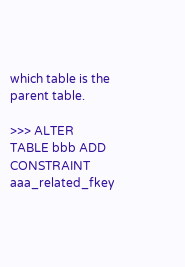which table is the parent table.

>>> ALTER TABLE bbb ADD CONSTRAINT aaa_related_fkey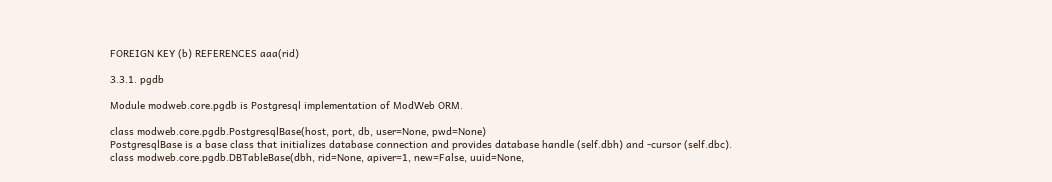FOREIGN KEY (b) REFERENCES aaa(rid)

3.3.1. pgdb

Module modweb.core.pgdb is Postgresql implementation of ModWeb ORM.

class modweb.core.pgdb.PostgresqlBase(host, port, db, user=None, pwd=None)
PostgresqlBase is a base class that initializes database connection and provides database handle (self.dbh) and -cursor (self.dbc).
class modweb.core.pgdb.DBTableBase(dbh, rid=None, apiver=1, new=False, uuid=None,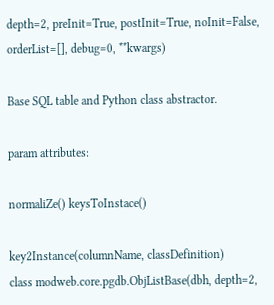depth=2, preInit=True, postInit=True, noInit=False, orderList=[], debug=0, **kwargs)

Base SQL table and Python class abstractor.

param attributes:

normaliZe() keysToInstace()

key2Instance(columnName, classDefinition)
class modweb.core.pgdb.ObjListBase(dbh, depth=2,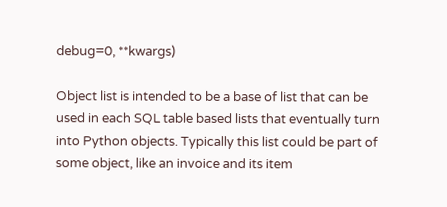debug=0, **kwargs)

Object list is intended to be a base of list that can be used in each SQL table based lists that eventually turn into Python objects. Typically this list could be part of some object, like an invoice and its item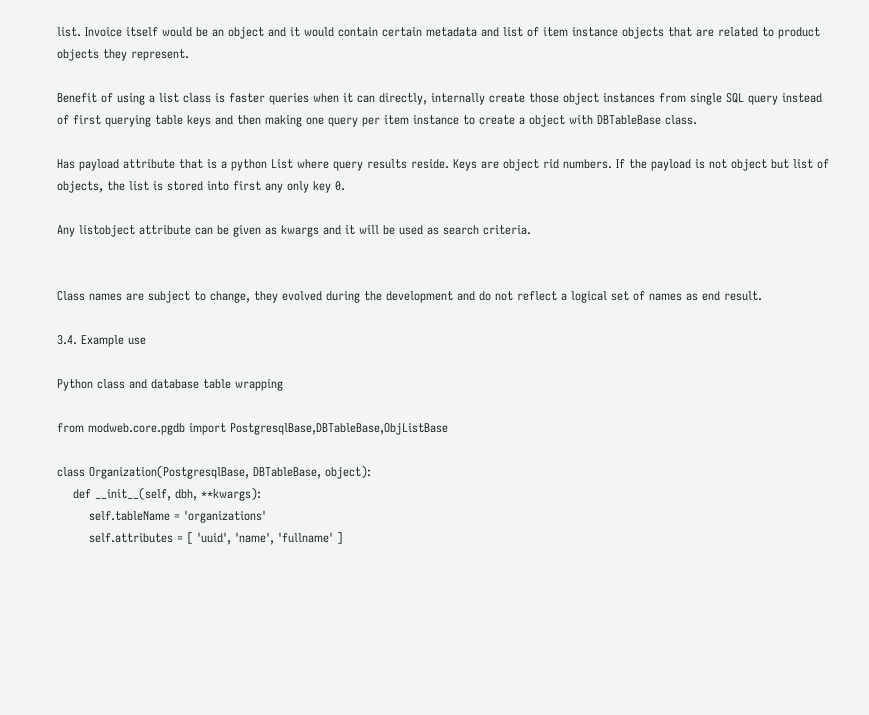list. Invoice itself would be an object and it would contain certain metadata and list of item instance objects that are related to product objects they represent.

Benefit of using a list class is faster queries when it can directly, internally create those object instances from single SQL query instead of first querying table keys and then making one query per item instance to create a object with DBTableBase class.

Has payload attribute that is a python List where query results reside. Keys are object rid numbers. If the payload is not object but list of objects, the list is stored into first any only key 0.

Any listobject attribute can be given as kwargs and it will be used as search criteria.


Class names are subject to change, they evolved during the development and do not reflect a logical set of names as end result.

3.4. Example use

Python class and database table wrapping

from modweb.core.pgdb import PostgresqlBase,DBTableBase,ObjListBase

class Organization(PostgresqlBase, DBTableBase, object):
    def __init__(self, dbh, **kwargs):
        self.tableName = 'organizations'
        self.attributes = [ 'uuid', 'name', 'fullname' ]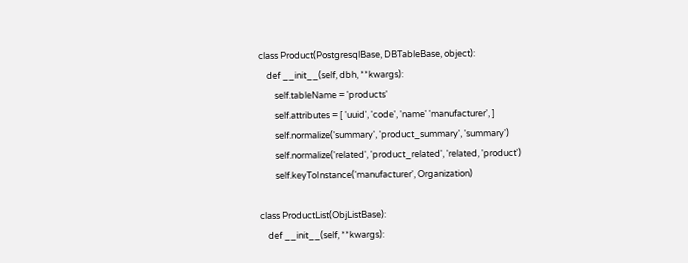class Product(PostgresqlBase, DBTableBase, object):
    def __init__(self, dbh, **kwargs):
        self.tableName = 'products'
        self.attributes = [ 'uuid', 'code', 'name' 'manufacturer', ]
        self.normalize('summary', 'product_summary', 'summary')
        self.normalize('related', 'product_related', 'related, 'product')
        self.keyToInstance('manufacturer', Organization)

class ProductList(ObjListBase):
    def __init__(self, **kwargs):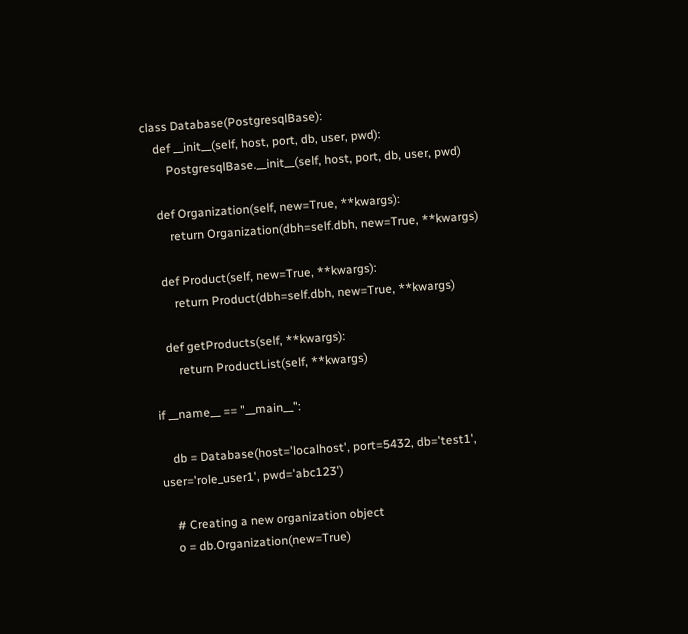class Database(PostgresqlBase):
    def __init__(self, host, port, db, user, pwd):
        PostgresqlBase.__init__(self, host, port, db, user, pwd)

    def Organization(self, new=True, **kwargs):
        return Organization(dbh=self.dbh, new=True, **kwargs)

    def Product(self, new=True, **kwargs):
        return Product(dbh=self.dbh, new=True, **kwargs)

    def getProducts(self, **kwargs):
        return ProductList(self, **kwargs)

if __name__ == "__main__":

    db = Database(host='localhost', port=5432, db='test1', user='role_user1', pwd='abc123')

    # Creating a new organization object
    o = db.Organization(new=True)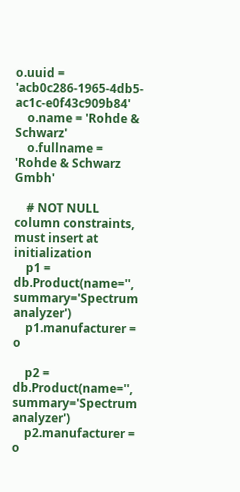o.uuid = 'acb0c286-1965-4db5-ac1c-e0f43c909b84'
    o.name = 'Rohde & Schwarz'
    o.fullname = 'Rohde & Schwarz Gmbh'

    # NOT NULL column constraints, must insert at initialization
    p1 = db.Product(name='', summary='Spectrum analyzer')
    p1.manufacturer = o

    p2 = db.Product(name='', summary='Spectrum analyzer')
    p2.manufacturer = o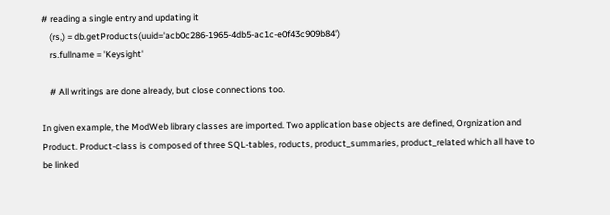# reading a single entry and updating it
    (rs,) = db.getProducts(uuid='acb0c286-1965-4db5-ac1c-e0f43c909b84')
    rs.fullname = 'Keysight'

    # All writings are done already, but close connections too.

In given example, the ModWeb library classes are imported. Two application base objects are defined, Orgnization and Product. Product-class is composed of three SQL-tables, roducts, product_summaries, product_related which all have to be linked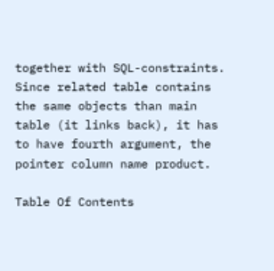together with SQL-constraints. Since related table contains the same objects than main table (it links back), it has to have fourth argument, the pointer column name product.

Table Of Contents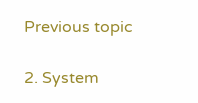Previous topic

2. System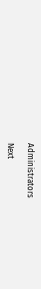Administrators

Next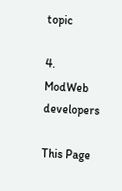topic

4. ModWeb developers

This Page